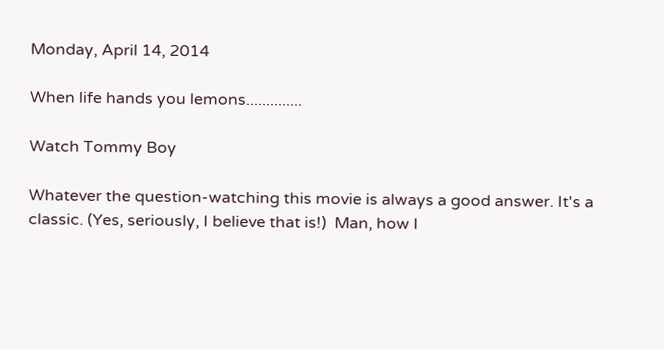Monday, April 14, 2014

When life hands you lemons..............

Watch Tommy Boy

Whatever the question-watching this movie is always a good answer. It's a classic. (Yes, seriously, I believe that is!)  Man, how I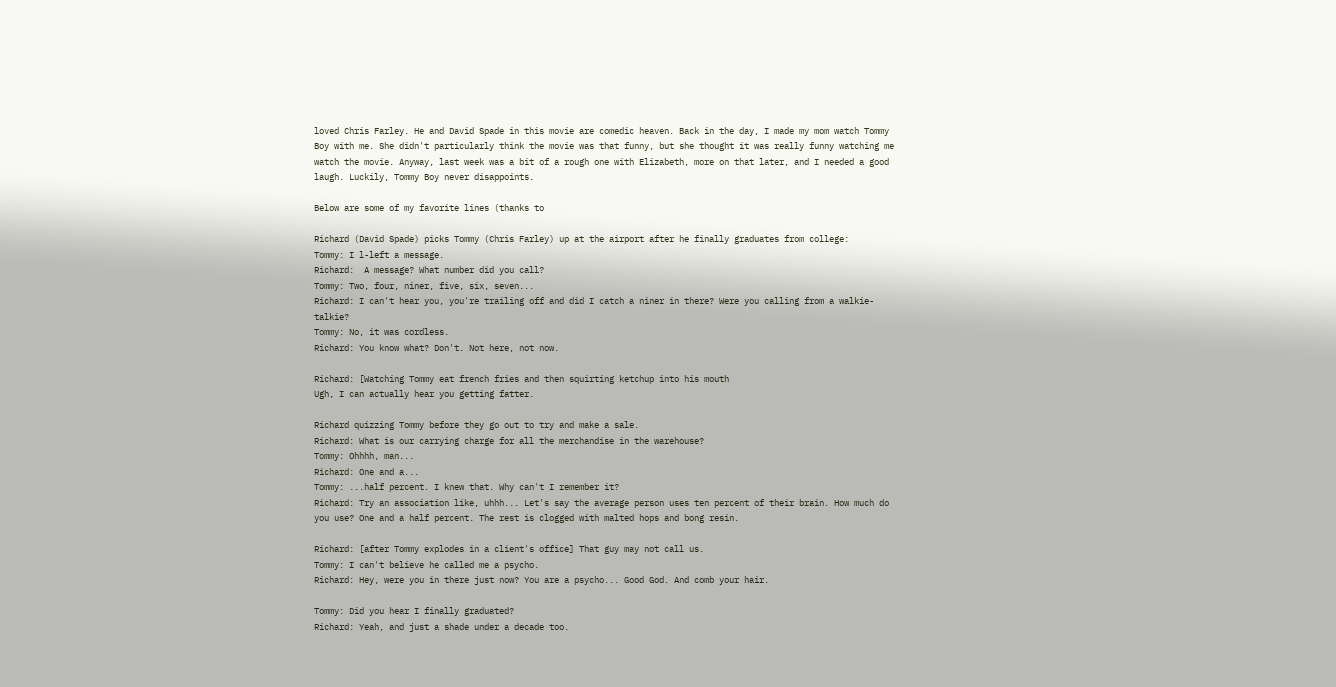loved Chris Farley. He and David Spade in this movie are comedic heaven. Back in the day, I made my mom watch Tommy Boy with me. She didn't particularly think the movie was that funny, but she thought it was really funny watching me watch the movie. Anyway, last week was a bit of a rough one with Elizabeth, more on that later, and I needed a good laugh. Luckily, Tommy Boy never disappoints.

Below are some of my favorite lines (thanks to

Richard (David Spade) picks Tommy (Chris Farley) up at the airport after he finally graduates from college:
Tommy: I l-left a message.
Richard:  A message? What number did you call?
Tommy: Two, four, niner, five, six, seven...
Richard: I can't hear you, you're trailing off and did I catch a niner in there? Were you calling from a walkie-talkie?
Tommy: No, it was cordless.
Richard: You know what? Don't. Not here, not now.

Richard: [Watching Tommy eat french fries and then squirting ketchup into his mouth
Ugh, I can actually hear you getting fatter.

Richard quizzing Tommy before they go out to try and make a sale.
Richard: What is our carrying charge for all the merchandise in the warehouse?
Tommy: Ohhhh, man...
Richard: One and a...
Tommy: ...half percent. I knew that. Why can't I remember it?
Richard: Try an association like, uhhh... Let's say the average person uses ten percent of their brain. How much do you use? One and a half percent. The rest is clogged with malted hops and bong resin.

Richard: [after Tommy explodes in a client's office] That guy may not call us.
Tommy: I can't believe he called me a psycho.
Richard: Hey, were you in there just now? You are a psycho... Good God. And comb your hair.

Tommy: Did you hear I finally graduated?
Richard: Yeah, and just a shade under a decade too.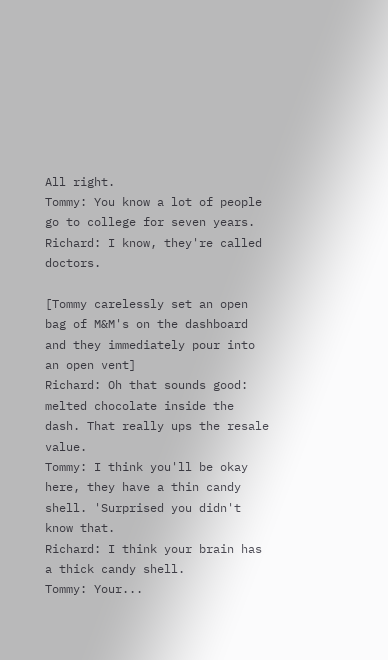All right.
Tommy: You know a lot of people go to college for seven years.
Richard: I know, they're called doctors.

[Tommy carelessly set an open bag of M&M's on the dashboard and they immediately pour into an open vent]
Richard: Oh that sounds good: melted chocolate inside the dash. That really ups the resale value.
Tommy: I think you'll be okay here, they have a thin candy shell. 'Surprised you didn't know that.
Richard: I think your brain has a thick candy shell.
Tommy: Your...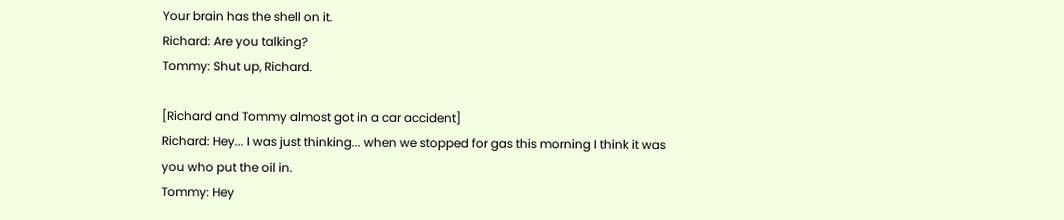Your brain has the shell on it.
Richard: Are you talking?
Tommy: Shut up, Richard.

[Richard and Tommy almost got in a car accident]
Richard: Hey... I was just thinking... when we stopped for gas this morning I think it was you who put the oil in.
Tommy: Hey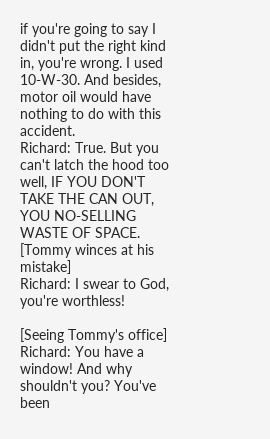if you're going to say I didn't put the right kind in, you're wrong. I used 10-W-30. And besides, motor oil would have nothing to do with this accident.
Richard: True. But you can't latch the hood too well, IF YOU DON'T TAKE THE CAN OUT, YOU NO-SELLING WASTE OF SPACE.
[Tommy winces at his mistake]
Richard: I swear to God, you're worthless!

[Seeing Tommy's office]
Richard: You have a window! And why shouldn't you? You've been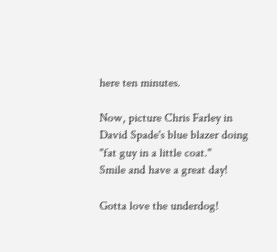here ten minutes.

Now, picture Chris Farley in David Spade's blue blazer doing "fat guy in a little coat."
Smile and have a great day!

Gotta love the underdog!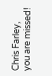Chris Farley, you are missed!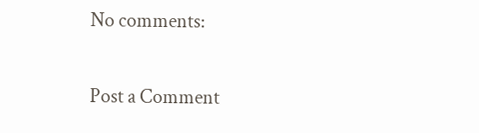No comments:

Post a Comment